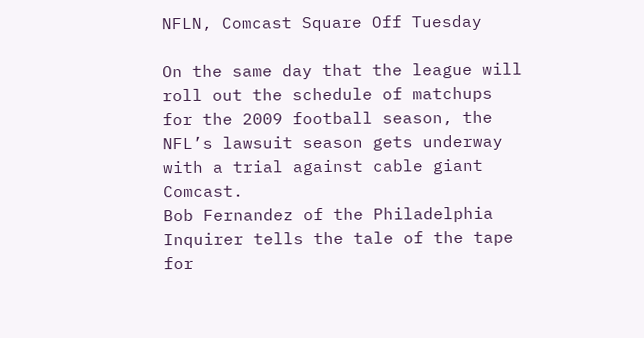NFLN, Comcast Square Off Tuesday

On the same day that the league will roll out the schedule of matchups for the 2009 football season, the NFL’s lawsuit season gets underway with a trial against cable giant Comcast.
Bob Fernandez of the Philadelphia Inquirer tells the tale of the tape for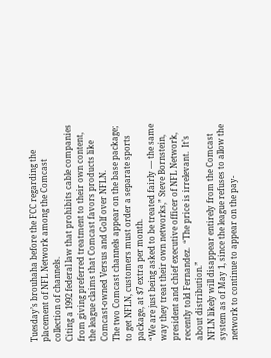Tuesday’s brouhaha before the FCC regarding the placement of NFL Network among the Comcast collection of channels.
Citing a 1992 federal law that prohibits cable companies from giving preferred treatment to their own content, the league claims that Comcast favors products like Comcast-owned Versus and Golf over NFLN.
The two Comcast channels appear on the base package; to get NFLN, customers must order a separate sports package, at $7 extra per month.
“We are just being asked to be treated fairly — the same way they treat their own networks,” Steve Bornstein, president and chief executive officer of NFL Network, recently told Fernandez.  “The price is irrelevant.  It’s about distribution.”
NFLN likely will disappear entirely from the Comcast system as of May 1, since the league refuses to allow the network to continue to appear on the pay-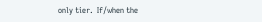only tier.  If/when the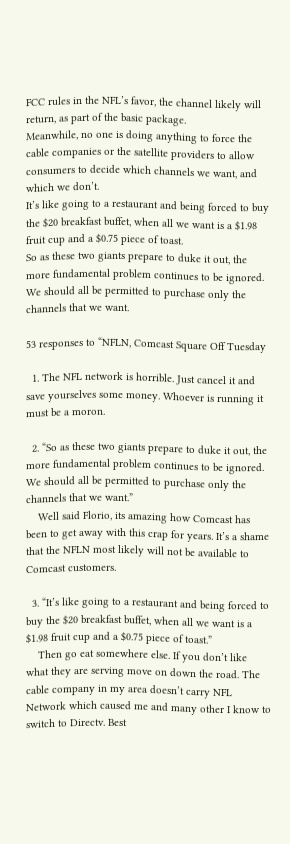FCC rules in the NFL’s favor, the channel likely will return, as part of the basic package.
Meanwhile, no one is doing anything to force the cable companies or the satellite providers to allow consumers to decide which channels we want, and which we don’t.
It’s like going to a restaurant and being forced to buy the $20 breakfast buffet, when all we want is a $1.98 fruit cup and a $0.75 piece of toast.
So as these two giants prepare to duke it out, the more fundamental problem continues to be ignored.  We should all be permitted to purchase only the channels that we want.

53 responses to “NFLN, Comcast Square Off Tuesday

  1. The NFL network is horrible. Just cancel it and save yourselves some money. Whoever is running it must be a moron.

  2. “So as these two giants prepare to duke it out, the more fundamental problem continues to be ignored. We should all be permitted to purchase only the channels that we want.”
    Well said Florio, its amazing how Comcast has been to get away with this crap for years. It’s a shame that the NFLN most likely will not be available to Comcast customers.

  3. “It’s like going to a restaurant and being forced to buy the $20 breakfast buffet, when all we want is a $1.98 fruit cup and a $0.75 piece of toast.”
    Then go eat somewhere else. If you don’t like what they are serving move on down the road. The cable company in my area doesn’t carry NFL Network which caused me and many other I know to switch to Directv. Best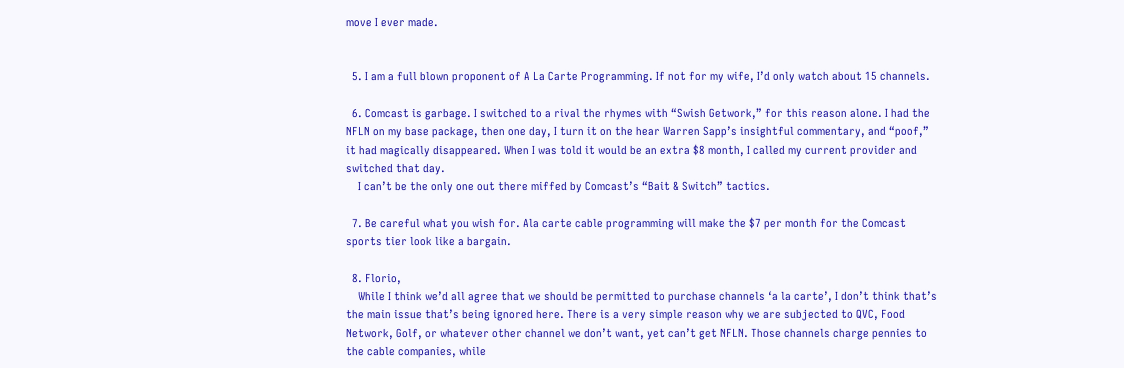move I ever made.


  5. I am a full blown proponent of A La Carte Programming. If not for my wife, I’d only watch about 15 channels.

  6. Comcast is garbage. I switched to a rival the rhymes with “Swish Getwork,” for this reason alone. I had the NFLN on my base package, then one day, I turn it on the hear Warren Sapp’s insightful commentary, and “poof,” it had magically disappeared. When I was told it would be an extra $8 month, I called my current provider and switched that day.
    I can’t be the only one out there miffed by Comcast’s “Bait & Switch” tactics.

  7. Be careful what you wish for. Ala carte cable programming will make the $7 per month for the Comcast sports tier look like a bargain.

  8. Florio,
    While I think we’d all agree that we should be permitted to purchase channels ‘a la carte’, I don’t think that’s the main issue that’s being ignored here. There is a very simple reason why we are subjected to QVC, Food Network, Golf, or whatever other channel we don’t want, yet can’t get NFLN. Those channels charge pennies to the cable companies, while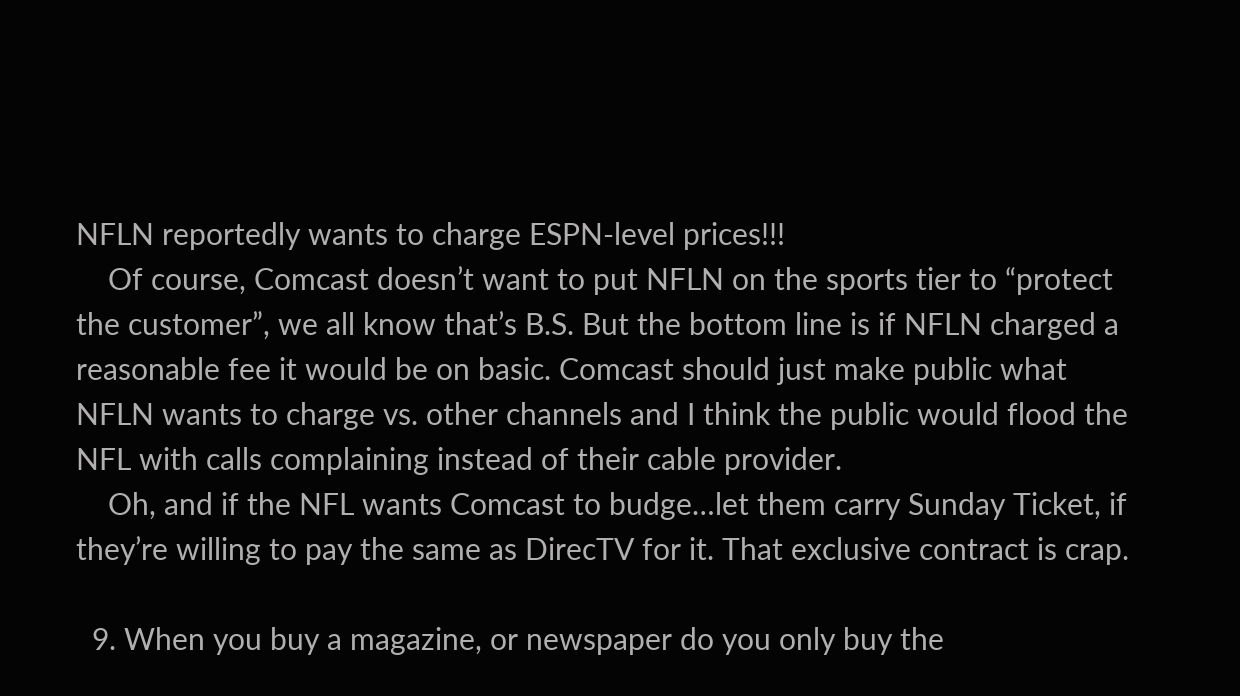NFLN reportedly wants to charge ESPN-level prices!!!
    Of course, Comcast doesn’t want to put NFLN on the sports tier to “protect the customer”, we all know that’s B.S. But the bottom line is if NFLN charged a reasonable fee it would be on basic. Comcast should just make public what NFLN wants to charge vs. other channels and I think the public would flood the NFL with calls complaining instead of their cable provider.
    Oh, and if the NFL wants Comcast to budge…let them carry Sunday Ticket, if they’re willing to pay the same as DirecTV for it. That exclusive contract is crap.

  9. When you buy a magazine, or newspaper do you only buy the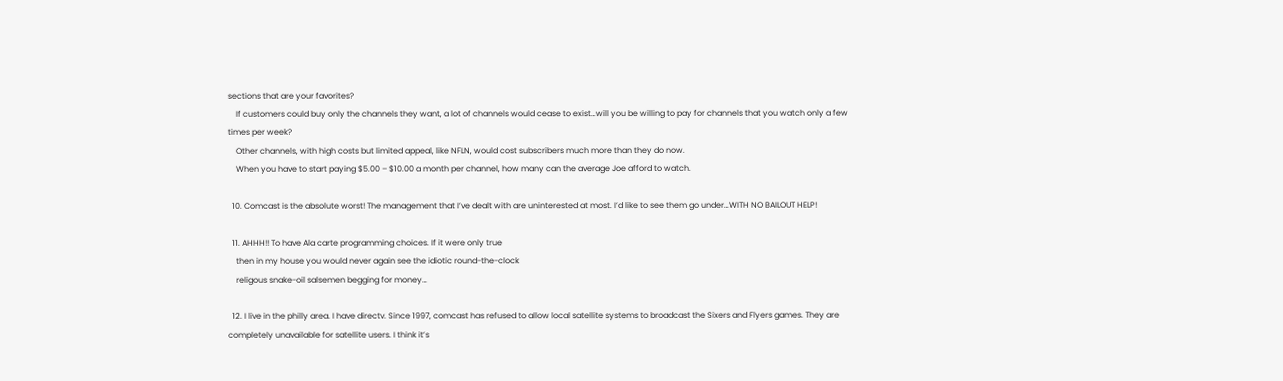sections that are your favorites?
    If customers could buy only the channels they want, a lot of channels would cease to exist…will you be willing to pay for channels that you watch only a few times per week?
    Other channels, with high costs but limited appeal, like NFLN, would cost subscribers much more than they do now.
    When you have to start paying $5.00 – $10.00 a month per channel, how many can the average Joe afford to watch.

  10. Comcast is the absolute worst! The management that I’ve dealt with are uninterested at most. I’d like to see them go under…WITH NO BAILOUT HELP!

  11. AHHH!! To have Ala carte programming choices. If it were only true
    then in my house you would never again see the idiotic round-the-clock
    religous snake-oil salsemen begging for money…

  12. I live in the philly area. I have directv. Since 1997, comcast has refused to allow local satellite systems to broadcast the Sixers and Flyers games. They are completely unavailable for satellite users. I think it’s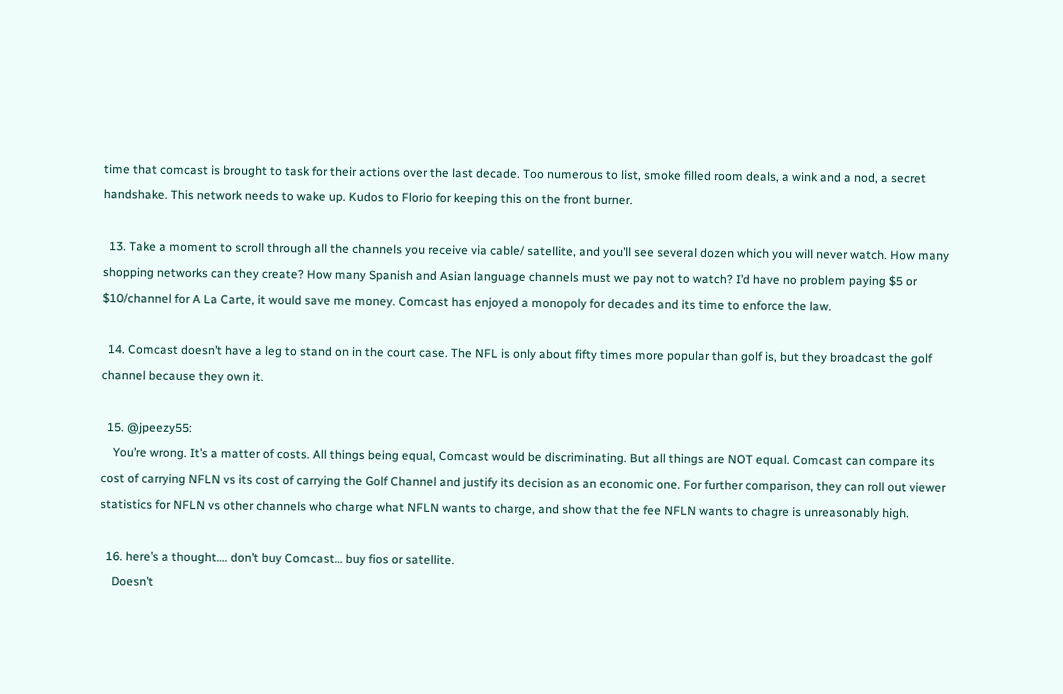time that comcast is brought to task for their actions over the last decade. Too numerous to list, smoke filled room deals, a wink and a nod, a secret handshake. This network needs to wake up. Kudos to Florio for keeping this on the front burner.

  13. Take a moment to scroll through all the channels you receive via cable/ satellite, and you’ll see several dozen which you will never watch. How many shopping networks can they create? How many Spanish and Asian language channels must we pay not to watch? I’d have no problem paying $5 or $10/channel for A La Carte, it would save me money. Comcast has enjoyed a monopoly for decades and its time to enforce the law.

  14. Comcast doesn’t have a leg to stand on in the court case. The NFL is only about fifty times more popular than golf is, but they broadcast the golf channel because they own it.

  15. @jpeezy55:
    You’re wrong. It’s a matter of costs. All things being equal, Comcast would be discriminating. But all things are NOT equal. Comcast can compare its cost of carrying NFLN vs its cost of carrying the Golf Channel and justify its decision as an economic one. For further comparison, they can roll out viewer statistics for NFLN vs other channels who charge what NFLN wants to charge, and show that the fee NFLN wants to chagre is unreasonably high.

  16. here’s a thought…. don’t buy Comcast… buy fios or satellite.
    Doesn’t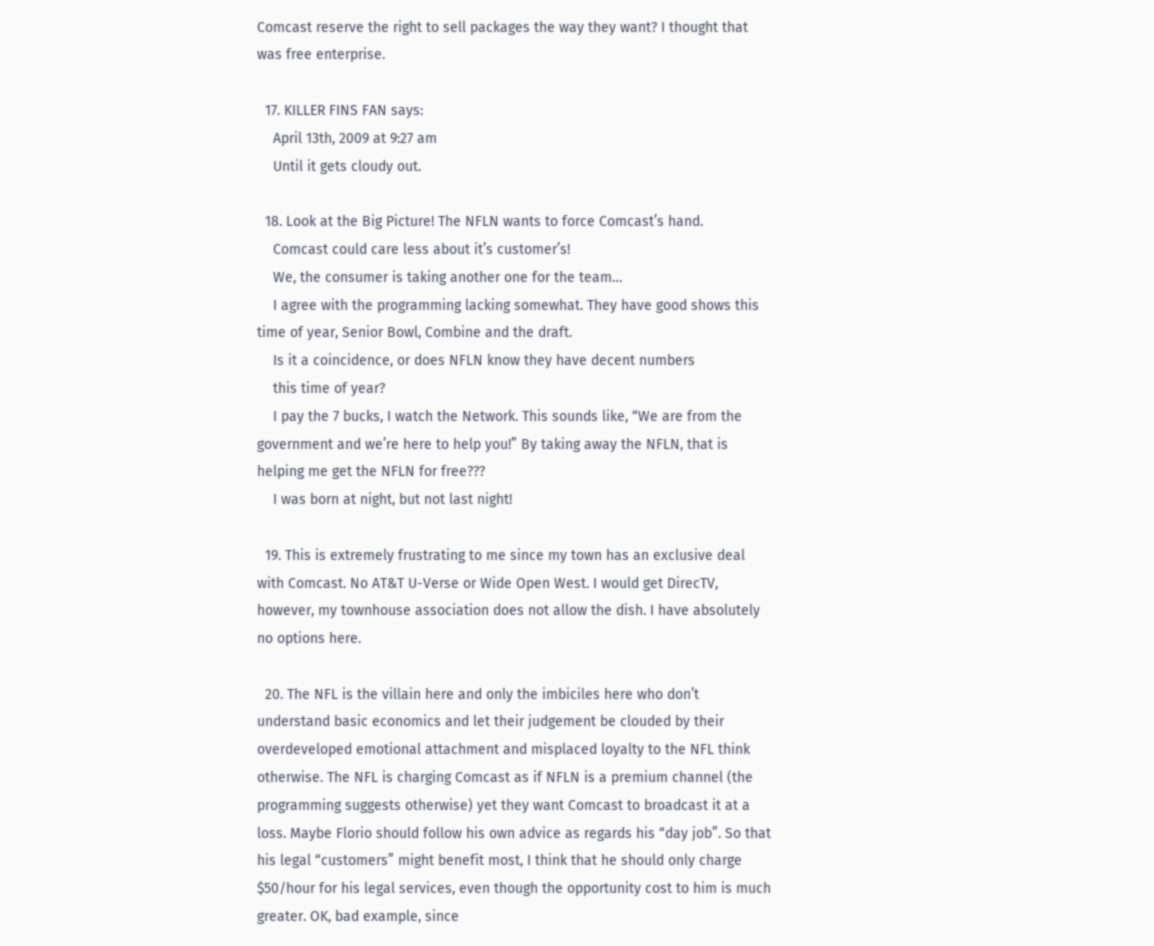Comcast reserve the right to sell packages the way they want? I thought that was free enterprise.

  17. KILLER FINS FAN says:
    April 13th, 2009 at 9:27 am
    Until it gets cloudy out.

  18. Look at the Big Picture! The NFLN wants to force Comcast’s hand.
    Comcast could care less about it’s customer’s!
    We, the consumer is taking another one for the team…
    I agree with the programming lacking somewhat. They have good shows this time of year, Senior Bowl, Combine and the draft.
    Is it a coincidence, or does NFLN know they have decent numbers
    this time of year?
    I pay the 7 bucks, I watch the Network. This sounds like, “We are from the government and we’re here to help you!” By taking away the NFLN, that is helping me get the NFLN for free???
    I was born at night, but not last night!

  19. This is extremely frustrating to me since my town has an exclusive deal with Comcast. No AT&T U-Verse or Wide Open West. I would get DirecTV, however, my townhouse association does not allow the dish. I have absolutely no options here.

  20. The NFL is the villain here and only the imbiciles here who don’t understand basic economics and let their judgement be clouded by their overdeveloped emotional attachment and misplaced loyalty to the NFL think otherwise. The NFL is charging Comcast as if NFLN is a premium channel (the programming suggests otherwise) yet they want Comcast to broadcast it at a loss. Maybe Florio should follow his own advice as regards his “day job”. So that his legal “customers” might benefit most, I think that he should only charge $50/hour for his legal services, even though the opportunity cost to him is much greater. OK, bad example, since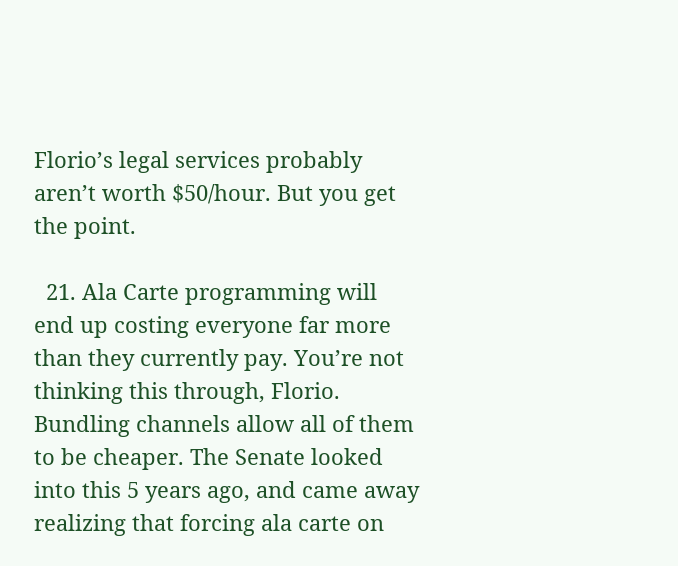Florio’s legal services probably aren’t worth $50/hour. But you get the point.

  21. Ala Carte programming will end up costing everyone far more than they currently pay. You’re not thinking this through, Florio. Bundling channels allow all of them to be cheaper. The Senate looked into this 5 years ago, and came away realizing that forcing ala carte on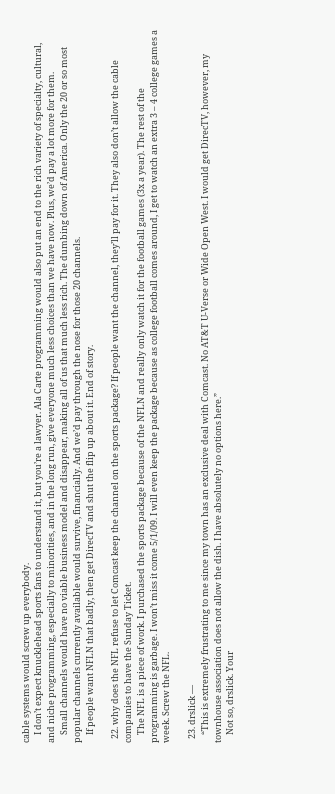cable systems would screw up everybody.
    I don’t expect knucklehead sports fans to understand it, but you’re a lawyer. Ala Carte programming would also put an end to the rich variety of specialty, cultural, and niche programming, especially to minorities, and in the long run, give everyone much less choices than we have now. Plus, we’d pay a lot more for them.
    Small channels would have no viable business model and disappear, making all of us that much less rich. The dumbing down of America. Only the 20 or so most popular channels currently available would survive, financially. And we’d pay through the nose for those 20 channels.
    If people want NFLN that badly, then get DirecTV and shut the flip up about it. End of story.

  22. why does the NFL refuse to let Comcast keep the channel on the sports package? If people want the channel, they’ll pay for it. They also don’t allow the cable companies to have the Sunday Ticket.
    The NFL is a piece of work. I purchased the sports package because of the NFLN and really only watch it for the football games (3x a year). The rest of the programming is garbage. I won’t miss it come 5/1/09. I will even keep the package because as college football comes around, I get to watch an extra 3 – 4 college games a week. Screw the NFL.

  23. drslick —
    “This is extremely frustrating to me since my town has an exclusive deal with Comcast. No AT&T U-Verse or Wide Open West. I would get DirecTV, however, my townhouse association does not allow the dish. I have absolutely no options here.”
    Not so, drslick. Your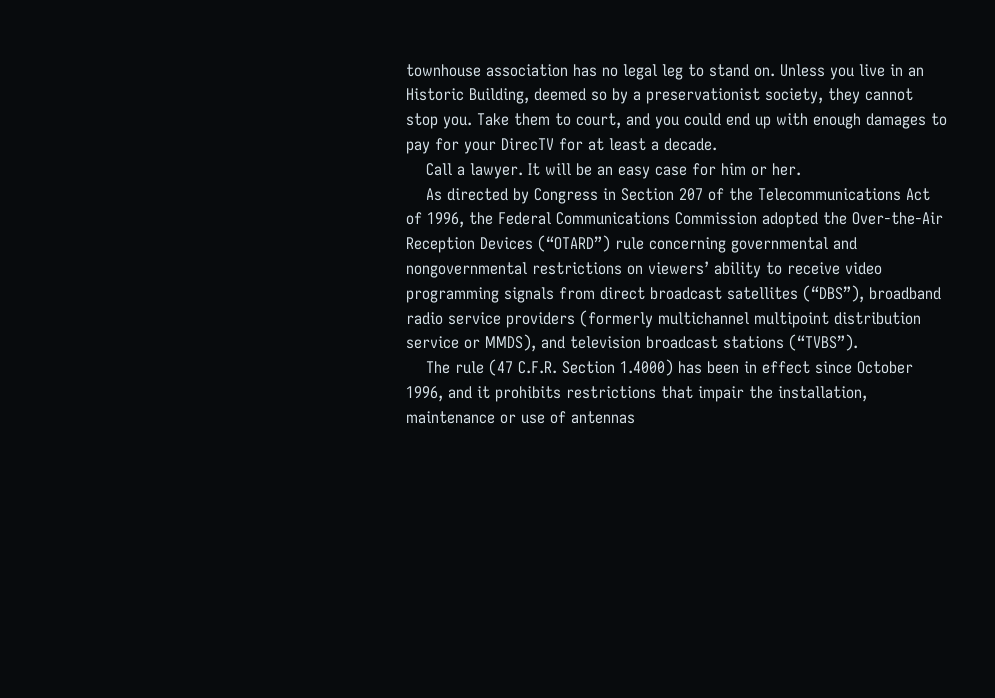townhouse association has no legal leg to stand on. Unless you live in an Historic Building, deemed so by a preservationist society, they cannot stop you. Take them to court, and you could end up with enough damages to pay for your DirecTV for at least a decade.
    Call a lawyer. It will be an easy case for him or her.
    As directed by Congress in Section 207 of the Telecommunications Act of 1996, the Federal Communications Commission adopted the Over-the-Air Reception Devices (“OTARD”) rule concerning governmental and nongovernmental restrictions on viewers’ ability to receive video programming signals from direct broadcast satellites (“DBS”), broadband radio service providers (formerly multichannel multipoint distribution service or MMDS), and television broadcast stations (“TVBS”).
    The rule (47 C.F.R. Section 1.4000) has been in effect since October 1996, and it prohibits restrictions that impair the installation, maintenance or use of antennas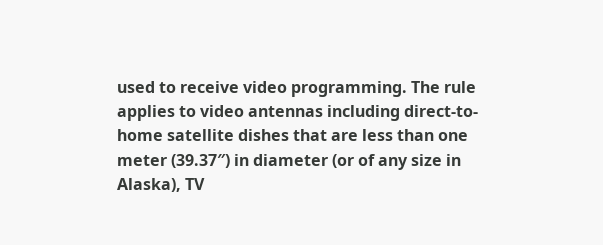used to receive video programming. The rule applies to video antennas including direct-to-home satellite dishes that are less than one meter (39.37″) in diameter (or of any size in Alaska), TV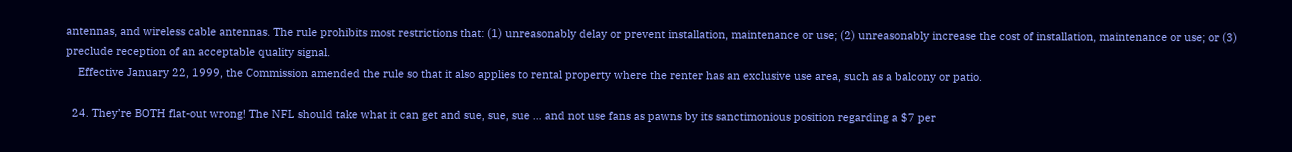antennas, and wireless cable antennas. The rule prohibits most restrictions that: (1) unreasonably delay or prevent installation, maintenance or use; (2) unreasonably increase the cost of installation, maintenance or use; or (3) preclude reception of an acceptable quality signal.
    Effective January 22, 1999, the Commission amended the rule so that it also applies to rental property where the renter has an exclusive use area, such as a balcony or patio.

  24. They’re BOTH flat-out wrong! The NFL should take what it can get and sue, sue, sue … and not use fans as pawns by its sanctimonious position regarding a $7 per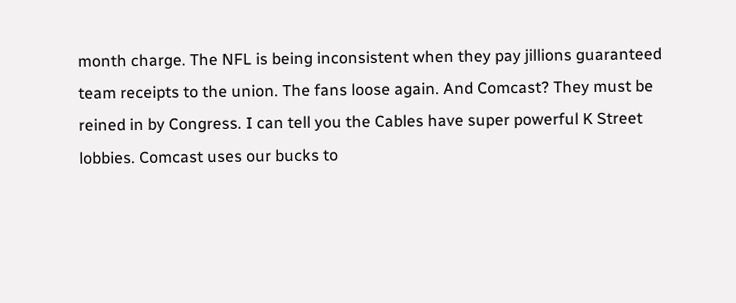month charge. The NFL is being inconsistent when they pay jillions guaranteed team receipts to the union. The fans loose again. And Comcast? They must be reined in by Congress. I can tell you the Cables have super powerful K Street lobbies. Comcast uses our bucks to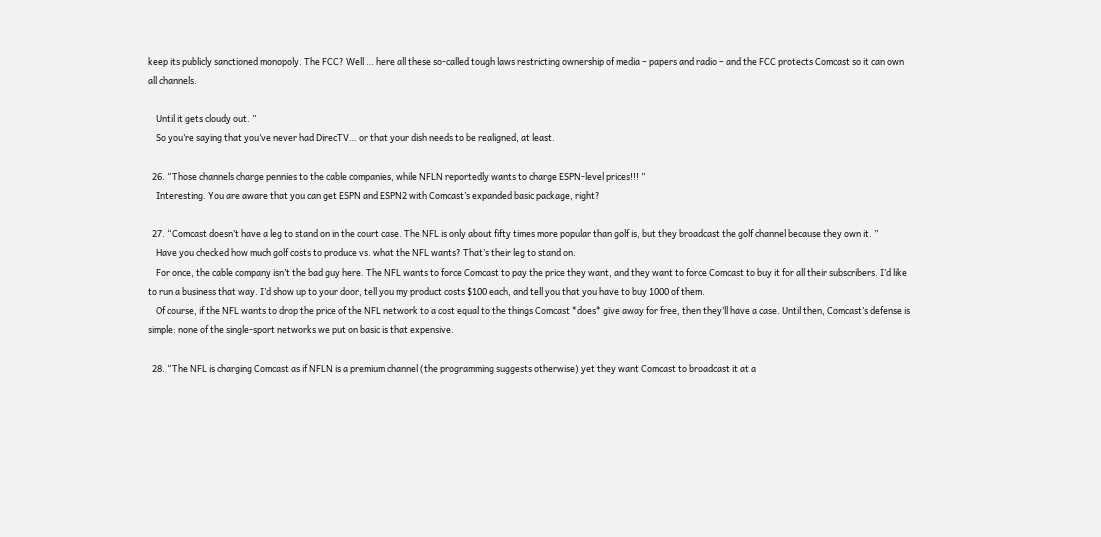keep its publicly sanctioned monopoly. The FCC? Well … here all these so-called tough laws restricting ownership of media – papers and radio – and the FCC protects Comcast so it can own all channels.

    Until it gets cloudy out. ”
    So you’re saying that you’ve never had DirecTV… or that your dish needs to be realigned, at least.

  26. “Those channels charge pennies to the cable companies, while NFLN reportedly wants to charge ESPN-level prices!!! ”
    Interesting. You are aware that you can get ESPN and ESPN2 with Comcast’s expanded basic package, right?

  27. “Comcast doesn’t have a leg to stand on in the court case. The NFL is only about fifty times more popular than golf is, but they broadcast the golf channel because they own it. ”
    Have you checked how much golf costs to produce vs. what the NFL wants? That’s their leg to stand on.
    For once, the cable company isn’t the bad guy here. The NFL wants to force Comcast to pay the price they want, and they want to force Comcast to buy it for all their subscribers. I’d like to run a business that way. I’d show up to your door, tell you my product costs $100 each, and tell you that you have to buy 1000 of them.
    Of course, if the NFL wants to drop the price of the NFL network to a cost equal to the things Comcast *does* give away for free, then they’ll have a case. Until then, Comcast’s defense is simple: none of the single-sport networks we put on basic is that expensive.

  28. “The NFL is charging Comcast as if NFLN is a premium channel (the programming suggests otherwise) yet they want Comcast to broadcast it at a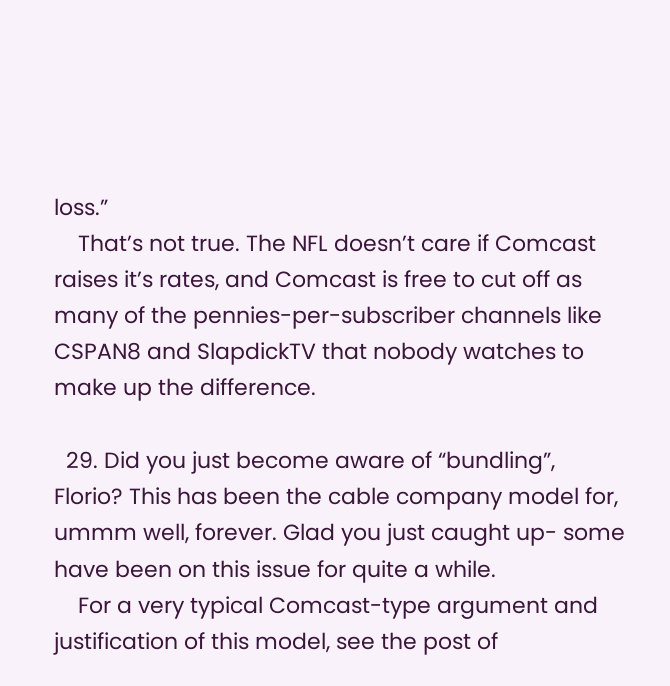loss.”
    That’s not true. The NFL doesn’t care if Comcast raises it’s rates, and Comcast is free to cut off as many of the pennies-per-subscriber channels like CSPAN8 and SlapdickTV that nobody watches to make up the difference.

  29. Did you just become aware of “bundling”, Florio? This has been the cable company model for, ummm well, forever. Glad you just caught up- some have been on this issue for quite a while.
    For a very typical Comcast-type argument and justification of this model, see the post of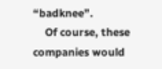“badknee”.
    Of course, these companies would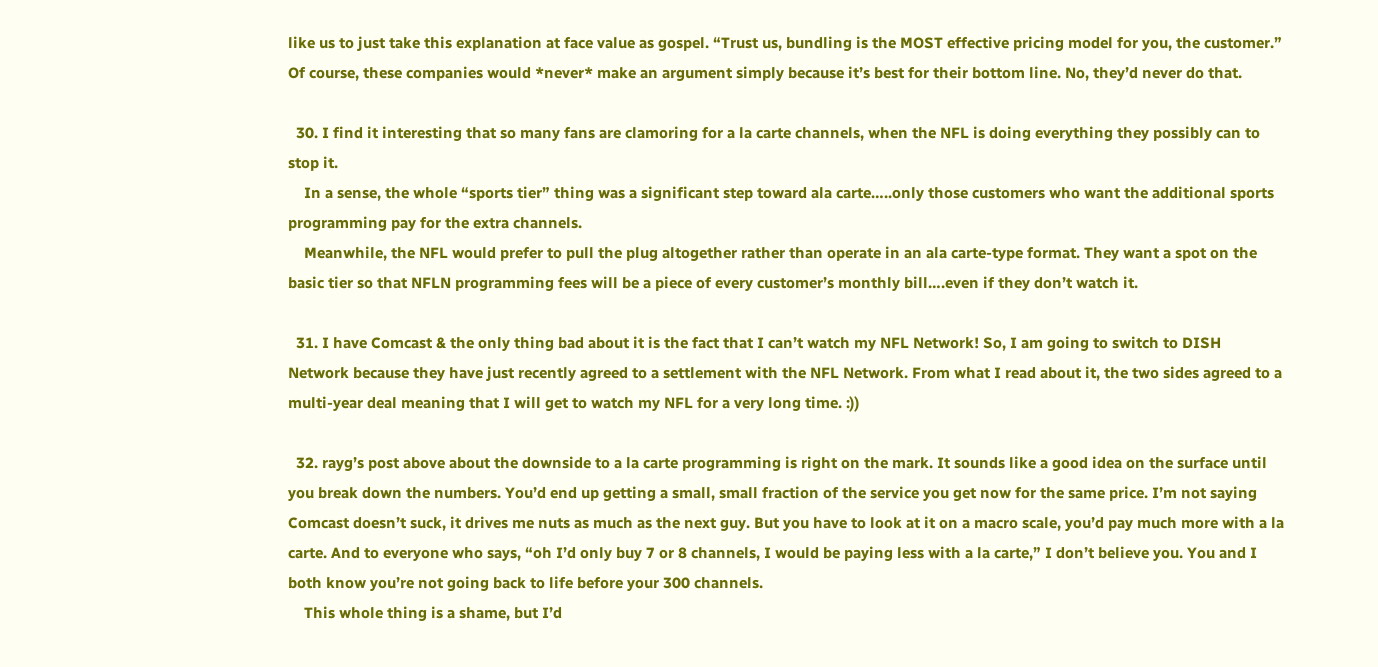like us to just take this explanation at face value as gospel. “Trust us, bundling is the MOST effective pricing model for you, the customer.” Of course, these companies would *never* make an argument simply because it’s best for their bottom line. No, they’d never do that.

  30. I find it interesting that so many fans are clamoring for a la carte channels, when the NFL is doing everything they possibly can to stop it.
    In a sense, the whole “sports tier” thing was a significant step toward ala carte…..only those customers who want the additional sports programming pay for the extra channels.
    Meanwhile, the NFL would prefer to pull the plug altogether rather than operate in an ala carte-type format. They want a spot on the basic tier so that NFLN programming fees will be a piece of every customer’s monthly bill….even if they don’t watch it.

  31. I have Comcast & the only thing bad about it is the fact that I can’t watch my NFL Network! So, I am going to switch to DISH Network because they have just recently agreed to a settlement with the NFL Network. From what I read about it, the two sides agreed to a multi-year deal meaning that I will get to watch my NFL for a very long time. :))

  32. rayg’s post above about the downside to a la carte programming is right on the mark. It sounds like a good idea on the surface until you break down the numbers. You’d end up getting a small, small fraction of the service you get now for the same price. I’m not saying Comcast doesn’t suck, it drives me nuts as much as the next guy. But you have to look at it on a macro scale, you’d pay much more with a la carte. And to everyone who says, “oh I’d only buy 7 or 8 channels, I would be paying less with a la carte,” I don’t believe you. You and I both know you’re not going back to life before your 300 channels.
    This whole thing is a shame, but I’d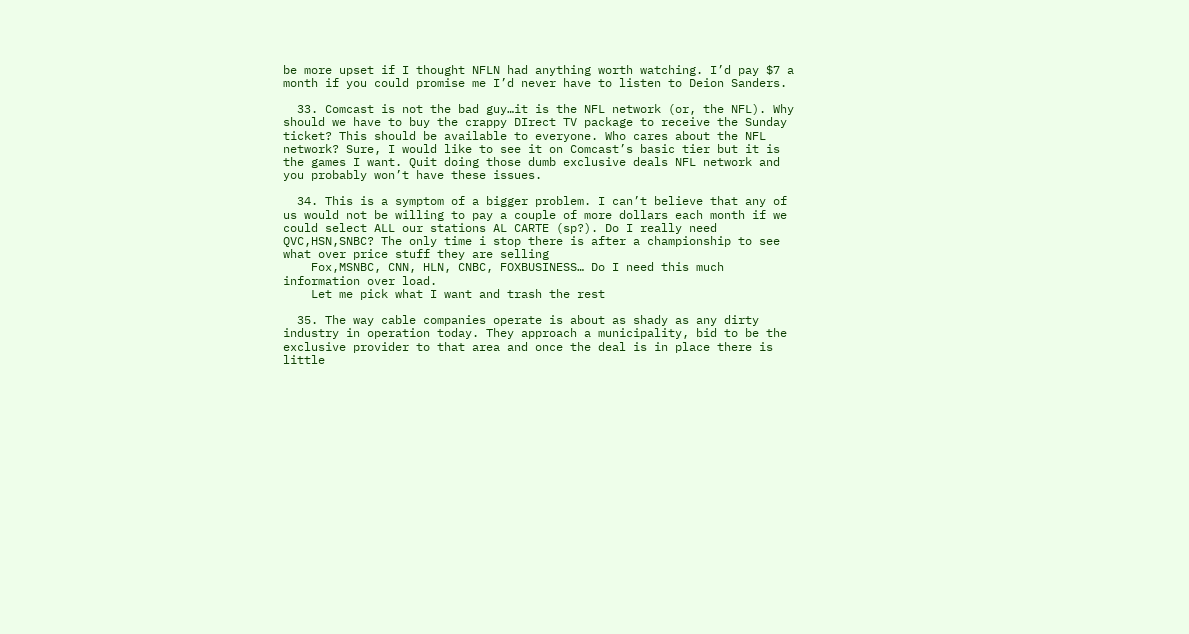be more upset if I thought NFLN had anything worth watching. I’d pay $7 a month if you could promise me I’d never have to listen to Deion Sanders.

  33. Comcast is not the bad guy…it is the NFL network (or, the NFL). Why should we have to buy the crappy DIrect TV package to receive the Sunday ticket? This should be available to everyone. Who cares about the NFL network? Sure, I would like to see it on Comcast’s basic tier but it is the games I want. Quit doing those dumb exclusive deals NFL network and you probably won’t have these issues.

  34. This is a symptom of a bigger problem. I can’t believe that any of us would not be willing to pay a couple of more dollars each month if we could select ALL our stations AL CARTE (sp?). Do I really need QVC,HSN,SNBC? The only time i stop there is after a championship to see what over price stuff they are selling
    Fox,MSNBC, CNN, HLN, CNBC, FOXBUSINESS… Do I need this much information over load.
    Let me pick what I want and trash the rest

  35. The way cable companies operate is about as shady as any dirty industry in operation today. They approach a municipality, bid to be the exclusive provider to that area and once the deal is in place there is little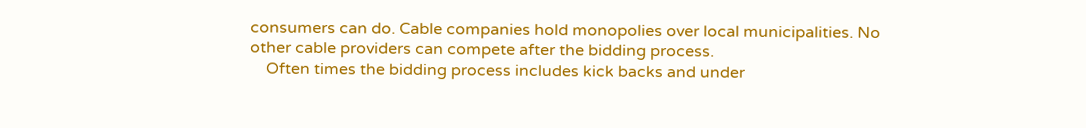consumers can do. Cable companies hold monopolies over local municipalities. No other cable providers can compete after the bidding process.
    Often times the bidding process includes kick backs and under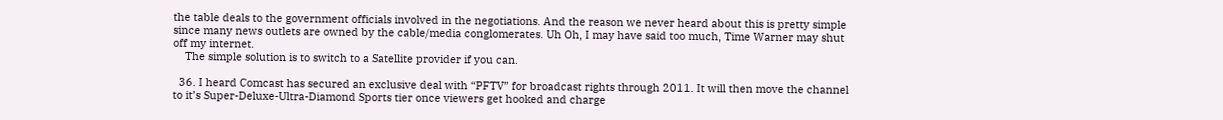the table deals to the government officials involved in the negotiations. And the reason we never heard about this is pretty simple since many news outlets are owned by the cable/media conglomerates. Uh Oh, I may have said too much, Time Warner may shut off my internet.
    The simple solution is to switch to a Satellite provider if you can.

  36. I heard Comcast has secured an exclusive deal with “PFTV” for broadcast rights through 2011. It will then move the channel to it’s Super-Deluxe-Ultra-Diamond Sports tier once viewers get hooked and charge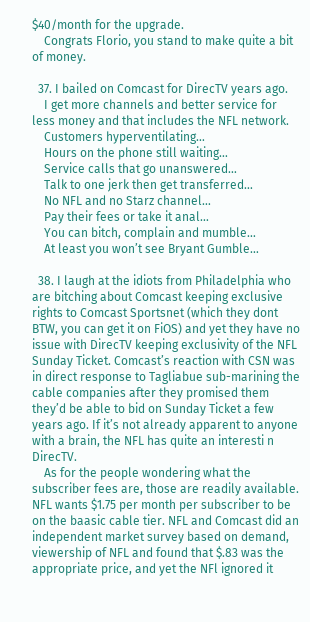$40/month for the upgrade.
    Congrats Florio, you stand to make quite a bit of money.

  37. I bailed on Comcast for DirecTV years ago.
    I get more channels and better service for less money and that includes the NFL network.
    Customers hyperventilating…
    Hours on the phone still waiting…
    Service calls that go unanswered…
    Talk to one jerk then get transferred…
    No NFL and no Starz channel…
    Pay their fees or take it anal…
    You can bitch, complain and mumble…
    At least you won’t see Bryant Gumble…

  38. I laugh at the idiots from Philadelphia who are bitching about Comcast keeping exclusive rights to Comcast Sportsnet (which they dont BTW, you can get it on FiOS) and yet they have no issue with DirecTV keeping exclusivity of the NFL Sunday Ticket. Comcast’s reaction with CSN was in direct response to Tagliabue sub-marining the cable companies after they promised them they’d be able to bid on Sunday Ticket a few years ago. If it’s not already apparent to anyone with a brain, the NFL has quite an interesti n DirecTV.
    As for the people wondering what the subscriber fees are, those are readily available. NFL wants $1.75 per month per subscriber to be on the baasic cable tier. NFL and Comcast did an independent market survey based on demand, viewership of NFL and found that $.83 was the appropriate price, and yet the NFl ignored it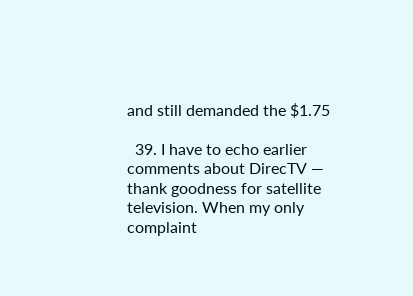and still demanded the $1.75

  39. I have to echo earlier comments about DirecTV — thank goodness for satellite television. When my only complaint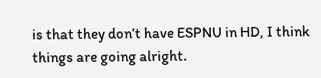is that they don’t have ESPNU in HD, I think things are going alright.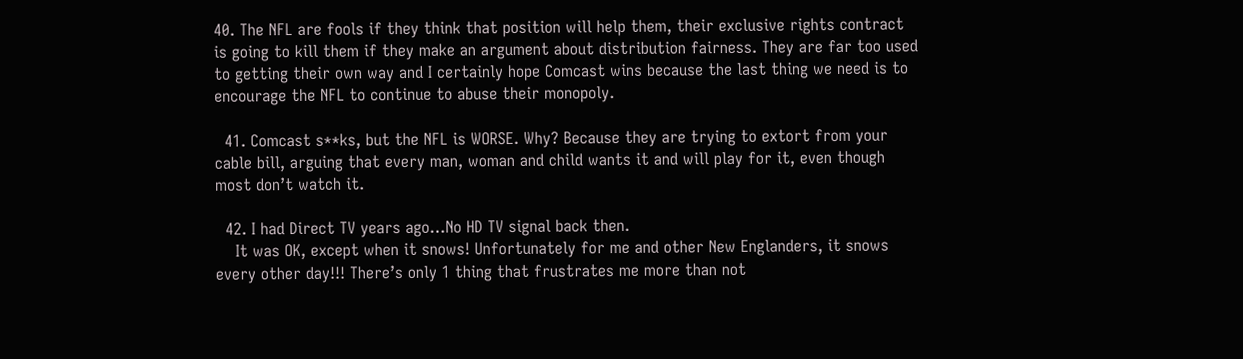40. The NFL are fools if they think that position will help them, their exclusive rights contract is going to kill them if they make an argument about distribution fairness. They are far too used to getting their own way and I certainly hope Comcast wins because the last thing we need is to encourage the NFL to continue to abuse their monopoly.

  41. Comcast s**ks, but the NFL is WORSE. Why? Because they are trying to extort from your cable bill, arguing that every man, woman and child wants it and will play for it, even though most don’t watch it.

  42. I had Direct TV years ago…No HD TV signal back then.
    It was OK, except when it snows! Unfortunately for me and other New Englanders, it snows every other day!!! There’s only 1 thing that frustrates me more than not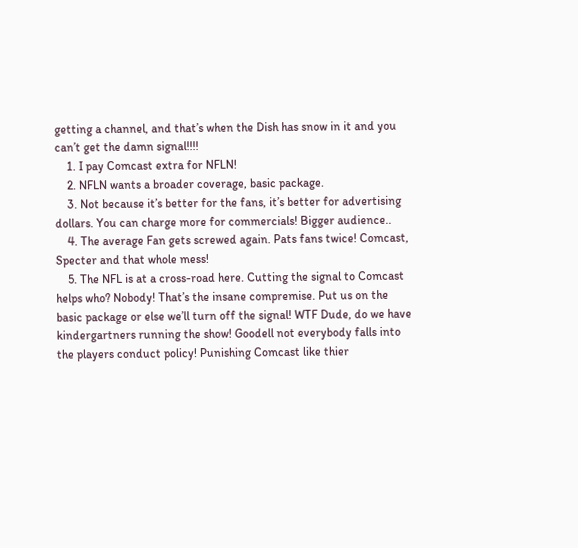getting a channel, and that’s when the Dish has snow in it and you can’t get the damn signal!!!!
    1. I pay Comcast extra for NFLN!
    2. NFLN wants a broader coverage, basic package.
    3. Not because it’s better for the fans, it’s better for advertising dollars. You can charge more for commercials! Bigger audience..
    4. The average Fan gets screwed again. Pats fans twice! Comcast, Specter and that whole mess!
    5. The NFL is at a cross-road here. Cutting the signal to Comcast helps who? Nobody! That’s the insane compremise. Put us on the basic package or else we’ll turn off the signal! WTF Dude, do we have kindergartners running the show! Goodell not everybody falls into the players conduct policy! Punishing Comcast like thier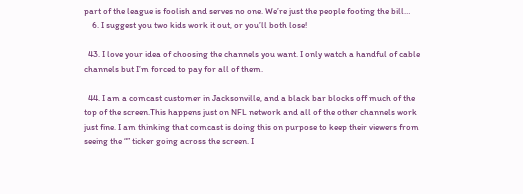part of the league is foolish and serves no one. We’re just the people footing the bill…
    6. I suggest you two kids work it out, or you’ll both lose!

  43. I love your idea of choosing the channels you want. I only watch a handful of cable channels but I’m forced to pay for all of them.

  44. I am a comcast customer in Jacksonville, and a black bar blocks off much of the top of the screen.This happens just on NFL network and all of the other channels work just fine. I am thinking that comcast is doing this on purpose to keep their viewers from seeing the “” ticker going across the screen. I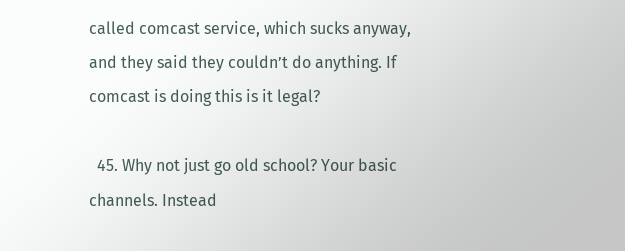called comcast service, which sucks anyway, and they said they couldn’t do anything. If comcast is doing this is it legal?

  45. Why not just go old school? Your basic channels. Instead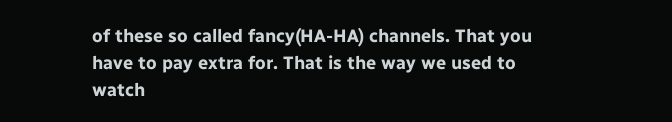of these so called fancy(HA-HA) channels. That you have to pay extra for. That is the way we used to watch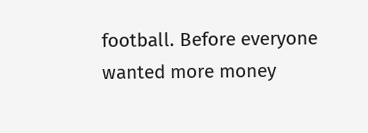football. Before everyone wanted more money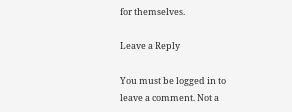for themselves.

Leave a Reply

You must be logged in to leave a comment. Not a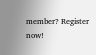member? Register now!